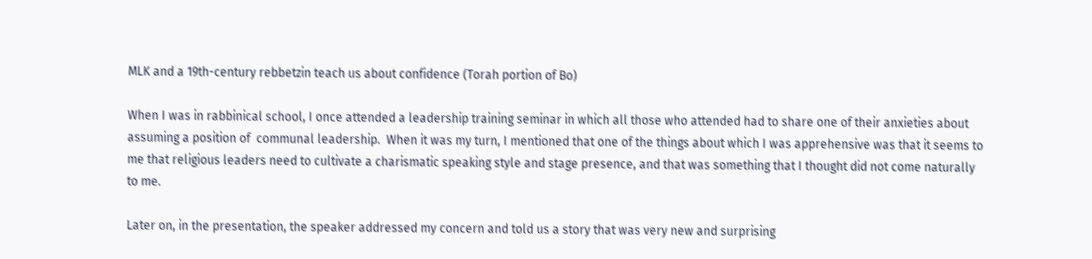MLK and a 19th-century rebbetzin teach us about confidence (Torah portion of Bo)

When I was in rabbinical school, I once attended a leadership training seminar in which all those who attended had to share one of their anxieties about assuming a position of  communal leadership.  When it was my turn, I mentioned that one of the things about which I was apprehensive was that it seems to me that religious leaders need to cultivate a charismatic speaking style and stage presence, and that was something that I thought did not come naturally to me.

Later on, in the presentation, the speaker addressed my concern and told us a story that was very new and surprising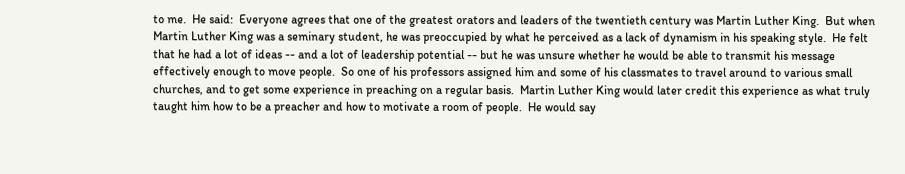to me.  He said:  Everyone agrees that one of the greatest orators and leaders of the twentieth century was Martin Luther King.  But when Martin Luther King was a seminary student, he was preoccupied by what he perceived as a lack of dynamism in his speaking style.  He felt that he had a lot of ideas -- and a lot of leadership potential -- but he was unsure whether he would be able to transmit his message effectively enough to move people.  So one of his professors assigned him and some of his classmates to travel around to various small churches, and to get some experience in preaching on a regular basis.  Martin Luther King would later credit this experience as what truly taught him how to be a preacher and how to motivate a room of people.  He would say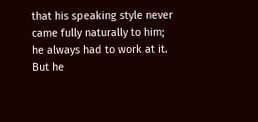that his speaking style never came fully naturally to him; he always had to work at it.  But he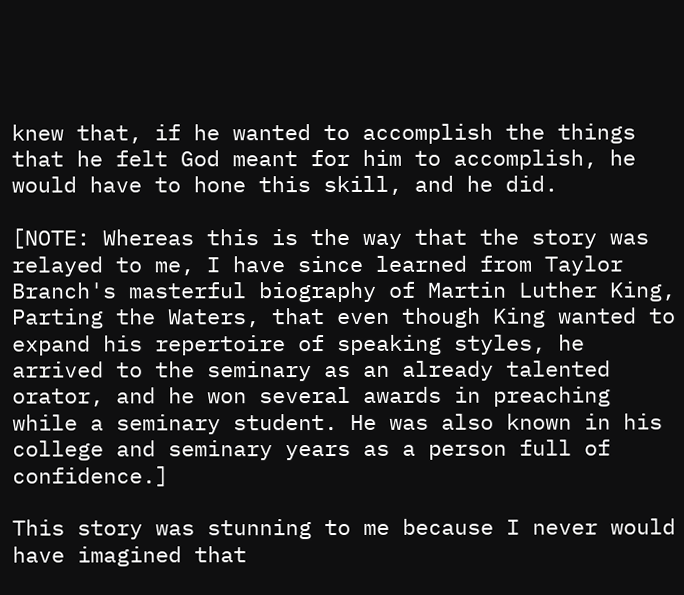knew that, if he wanted to accomplish the things that he felt God meant for him to accomplish, he would have to hone this skill, and he did.

[NOTE: Whereas this is the way that the story was relayed to me, I have since learned from Taylor Branch's masterful biography of Martin Luther King, Parting the Waters, that even though King wanted to expand his repertoire of speaking styles, he arrived to the seminary as an already talented orator, and he won several awards in preaching while a seminary student. He was also known in his college and seminary years as a person full of confidence.]

This story was stunning to me because I never would have imagined that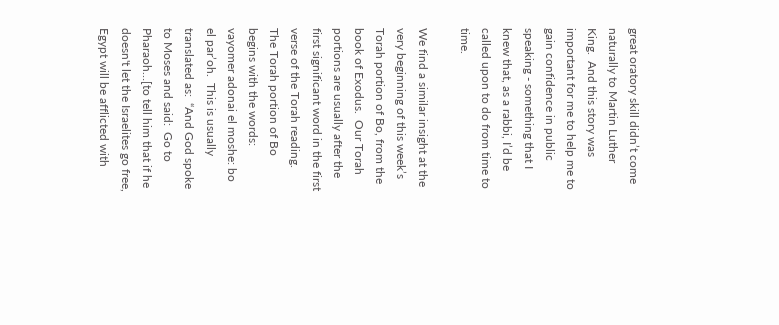great oratory skill didn’t come naturally to Martin Luther King.  And this story was important for me to help me to gain confidence in public speaking - something that I knew that, as a rabbi, I’d be called upon to do from time to time.

We find a similar insight at the very beginning of this week’s Torah portion of Bo, from the book of Exodus.  Our Torah portions are usually after the first significant word in the first verse of the Torah reading.  The Torah portion of Bo begins with the words:  vayomer adonai el moshe: bo el par’oh.  This is usually translated as:  “And God spoke to Moses and said:  Go to Pharaoh…[to tell him that if he doesn't let the Israelites go free, Egypt will be afflicted with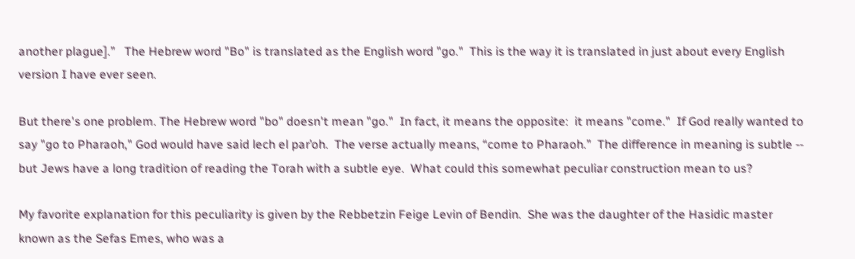another plague].”   The Hebrew word "Bo" is translated as the English word "go."  This is the way it is translated in just about every English version I have ever seen.

But there's one problem. The Hebrew word "bo" doesn't mean "go."  In fact, it means the opposite:  it means "come."  If God really wanted to say "go to Pharaoh," God would have said lech el par’oh.  The verse actually means, “come to Pharaoh.”  The difference in meaning is subtle -- but Jews have a long tradition of reading the Torah with a subtle eye.  What could this somewhat peculiar construction mean to us?

My favorite explanation for this peculiarity is given by the Rebbetzin Feige Levin of Bendin.  She was the daughter of the Hasidic master known as the Sefas Emes, who was a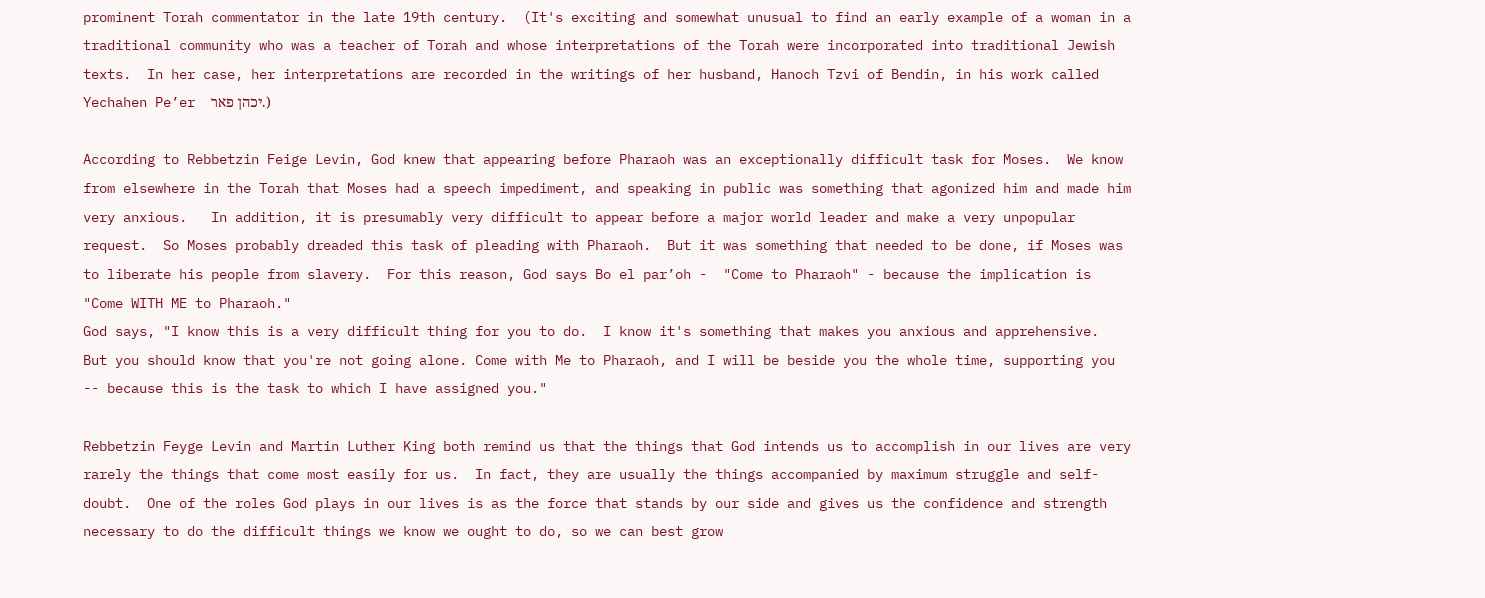prominent Torah commentator in the late 19th century.  (It's exciting and somewhat unusual to find an early example of a woman in a traditional community who was a teacher of Torah and whose interpretations of the Torah were incorporated into traditional Jewish texts.  In her case, her interpretations are recorded in the writings of her husband, Hanoch Tzvi of Bendin, in his work called Yechahen Pe’er  יכהן פאר.)

According to Rebbetzin Feige Levin, God knew that appearing before Pharaoh was an exceptionally difficult task for Moses.  We know from elsewhere in the Torah that Moses had a speech impediment, and speaking in public was something that agonized him and made him very anxious.   In addition, it is presumably very difficult to appear before a major world leader and make a very unpopular request.  So Moses probably dreaded this task of pleading with Pharaoh.  But it was something that needed to be done, if Moses was to liberate his people from slavery.  For this reason, God says Bo el par’oh -  "Come to Pharaoh" - because the implication is "Come WITH ME to Pharaoh."
God says, "I know this is a very difficult thing for you to do.  I know it's something that makes you anxious and apprehensive.  But you should know that you're not going alone. Come with Me to Pharaoh, and I will be beside you the whole time, supporting you -- because this is the task to which I have assigned you."

Rebbetzin Feyge Levin and Martin Luther King both remind us that the things that God intends us to accomplish in our lives are very rarely the things that come most easily for us.  In fact, they are usually the things accompanied by maximum struggle and self-doubt.  One of the roles God plays in our lives is as the force that stands by our side and gives us the confidence and strength necessary to do the difficult things we know we ought to do, so we can best grow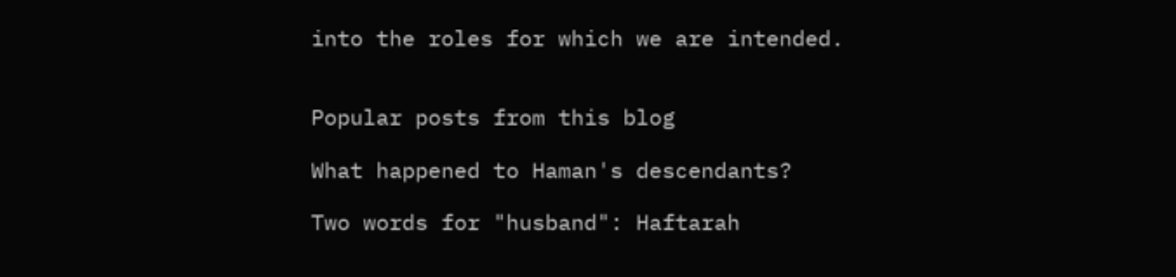into the roles for which we are intended.


Popular posts from this blog

What happened to Haman's descendants?

Two words for "husband": Haftarah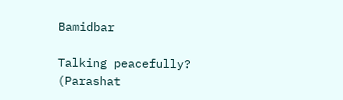Bamidbar

Talking peacefully? (Parashat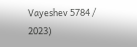Vayeshev 5784 / 2023)